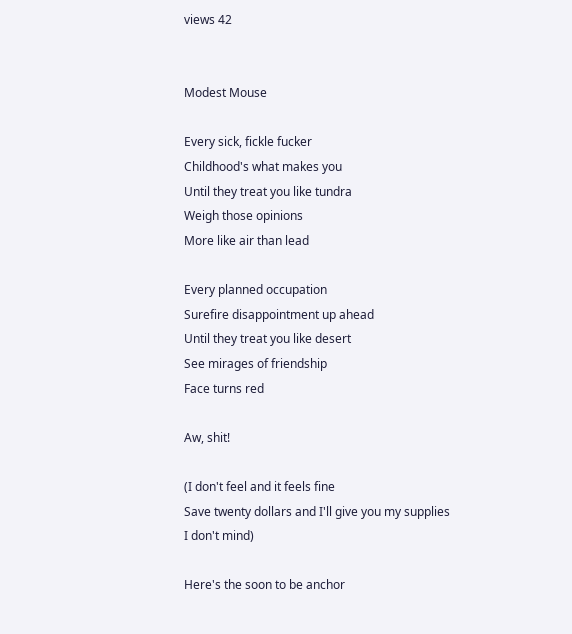views 42


Modest Mouse

Every sick, fickle fucker
Childhood's what makes you
Until they treat you like tundra
Weigh those opinions
More like air than lead

Every planned occupation
Surefire disappointment up ahead
Until they treat you like desert
See mirages of friendship
Face turns red

Aw, shit!

(I don't feel and it feels fine
Save twenty dollars and I'll give you my supplies
I don't mind)

Here's the soon to be anchor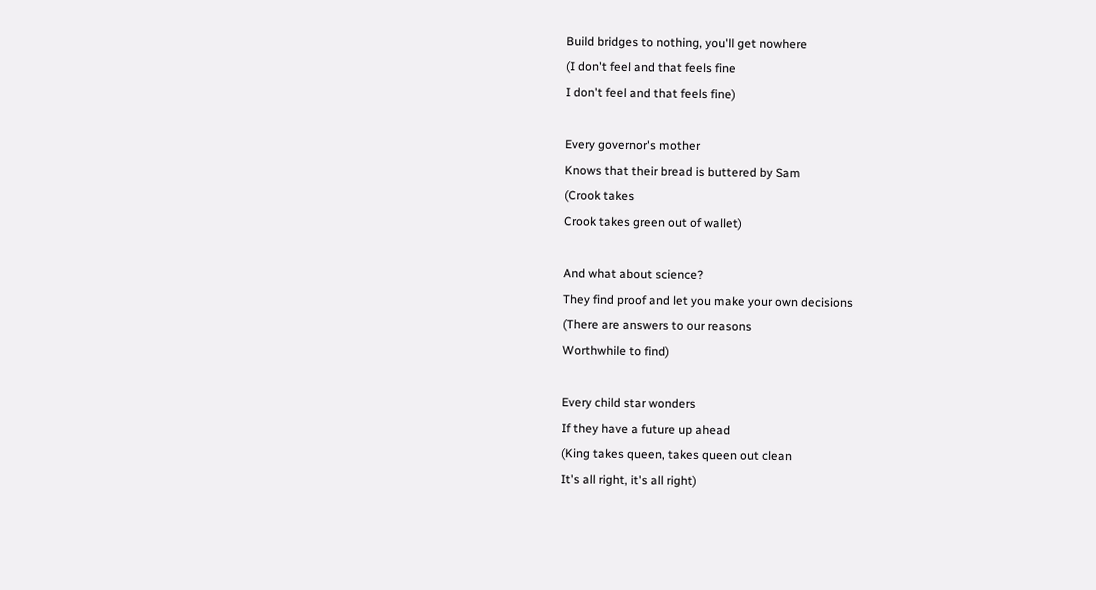Build bridges to nothing, you'll get nowhere
(I don't feel and that feels fine
I don't feel and that feels fine)

Every governor's mother
Knows that their bread is buttered by Sam
(Crook takes
Crook takes green out of wallet)

And what about science?
They find proof and let you make your own decisions
(There are answers to our reasons
Worthwhile to find)

Every child star wonders
If they have a future up ahead
(King takes queen, takes queen out clean
It's all right, it's all right)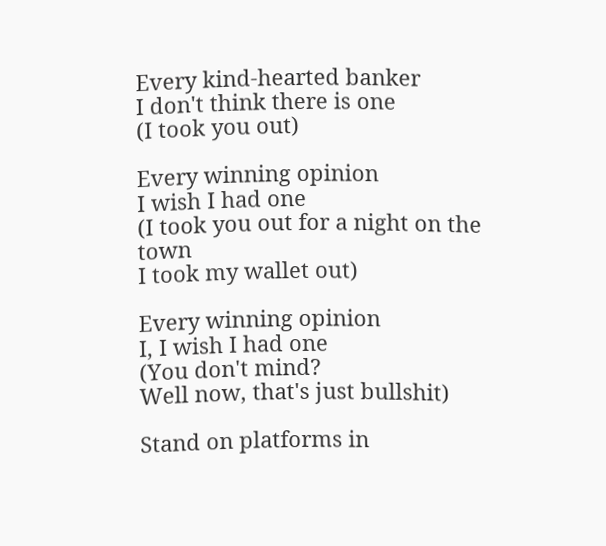Every kind-hearted banker
I don't think there is one
(I took you out)

Every winning opinion
I wish I had one
(I took you out for a night on the town
I took my wallet out)

Every winning opinion
I, I wish I had one
(You don't mind?
Well now, that's just bullshit)

Stand on platforms in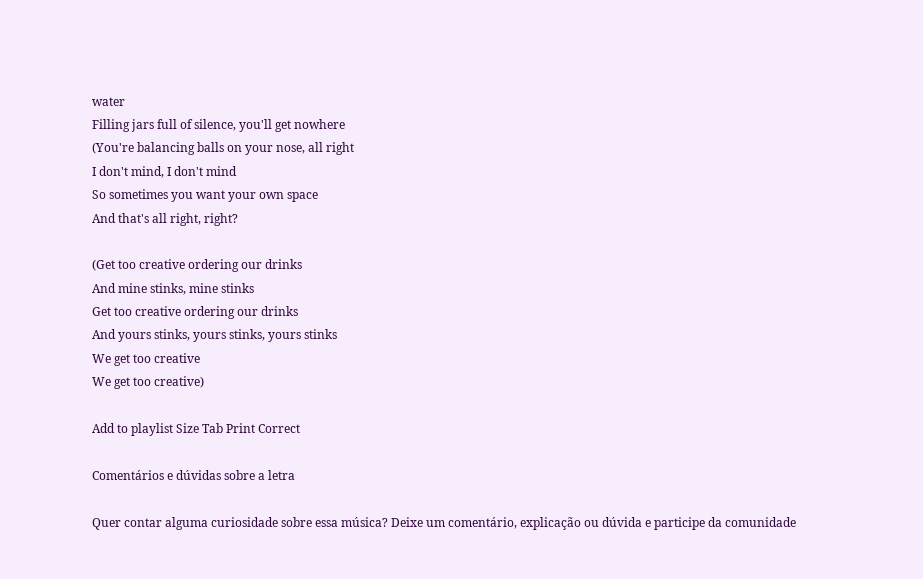water
Filling jars full of silence, you'll get nowhere
(You're balancing balls on your nose, all right
I don't mind, I don't mind
So sometimes you want your own space
And that's all right, right?

(Get too creative ordering our drinks
And mine stinks, mine stinks
Get too creative ordering our drinks
And yours stinks, yours stinks, yours stinks
We get too creative
We get too creative)

Add to playlist Size Tab Print Correct

Comentários e dúvidas sobre a letra

Quer contar alguma curiosidade sobre essa música? Deixe um comentário, explicação ou dúvida e participe da comunidade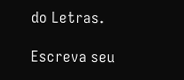do Letras.

Escreva seu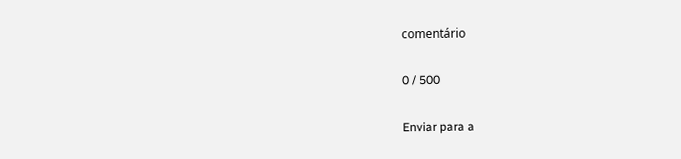comentário

0 / 500

Enviar para a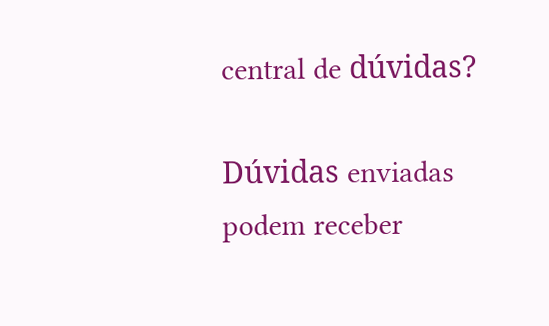central de dúvidas?

Dúvidas enviadas podem receber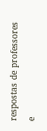respostas de professores e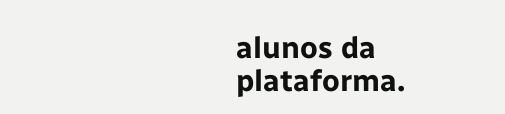alunos da plataforma.